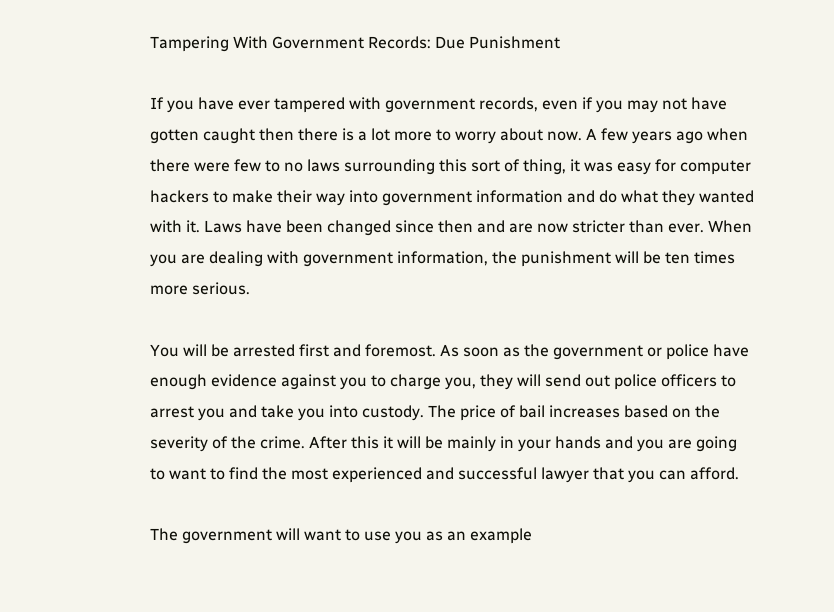Tampering With Government Records: Due Punishment

If you have ever tampered with government records, even if you may not have gotten caught then there is a lot more to worry about now. A few years ago when there were few to no laws surrounding this sort of thing, it was easy for computer hackers to make their way into government information and do what they wanted with it. Laws have been changed since then and are now stricter than ever. When you are dealing with government information, the punishment will be ten times more serious.

You will be arrested first and foremost. As soon as the government or police have enough evidence against you to charge you, they will send out police officers to arrest you and take you into custody. The price of bail increases based on the severity of the crime. After this it will be mainly in your hands and you are going to want to find the most experienced and successful lawyer that you can afford.

The government will want to use you as an example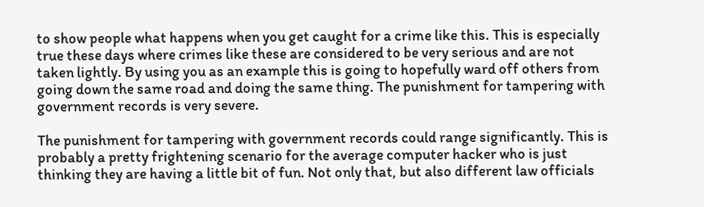to show people what happens when you get caught for a crime like this. This is especially true these days where crimes like these are considered to be very serious and are not taken lightly. By using you as an example this is going to hopefully ward off others from going down the same road and doing the same thing. The punishment for tampering with government records is very severe.

The punishment for tampering with government records could range significantly. This is probably a pretty frightening scenario for the average computer hacker who is just thinking they are having a little bit of fun. Not only that, but also different law officials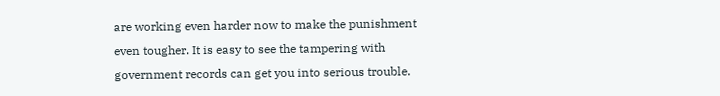are working even harder now to make the punishment even tougher. It is easy to see the tampering with government records can get you into serious trouble.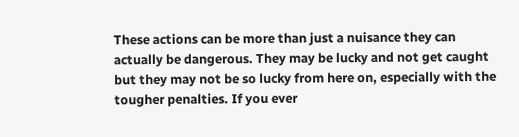These actions can be more than just a nuisance they can actually be dangerous. They may be lucky and not get caught but they may not be so lucky from here on, especially with the tougher penalties. If you ever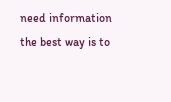need information the best way is to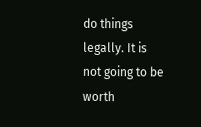do things legally. It is not going to be worth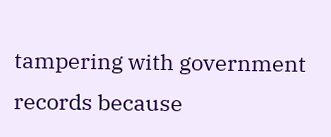tampering with government records because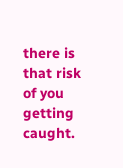there is that risk of you getting caught.